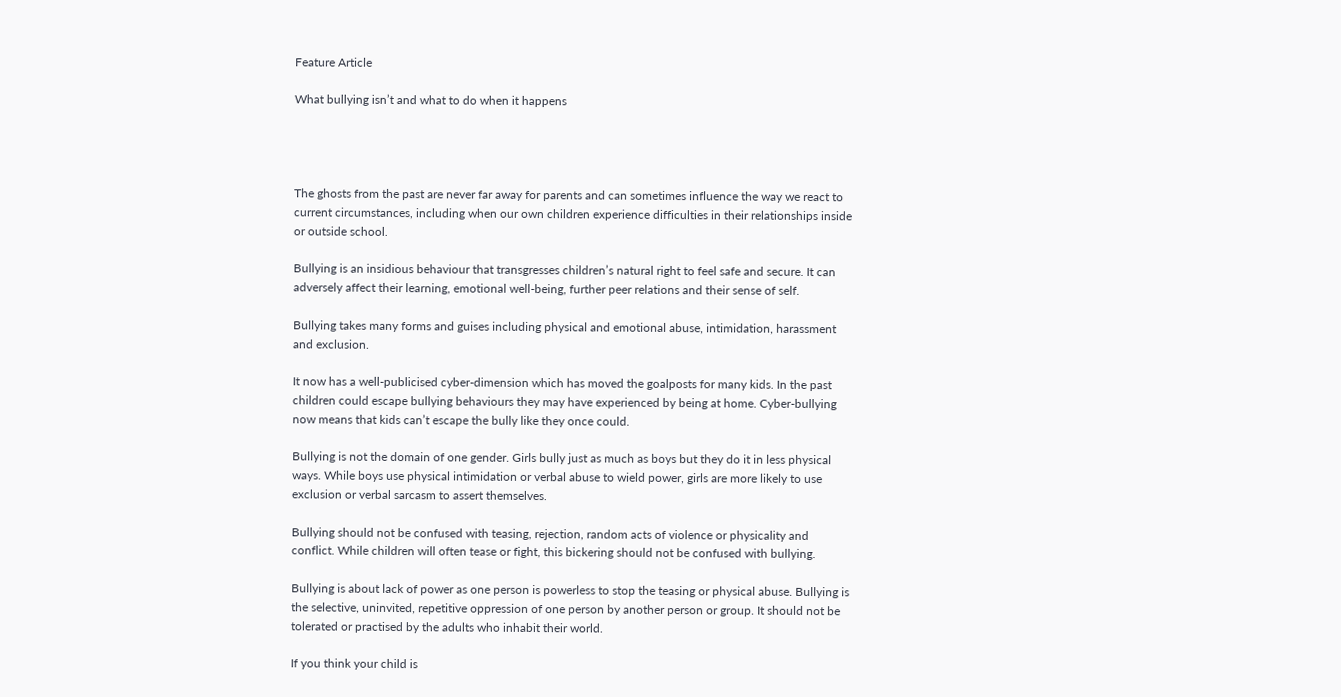Feature Article

What bullying isn’t and what to do when it happens




The ghosts from the past are never far away for parents and can sometimes influence the way we react to current circumstances, including when our own children experience difficulties in their relationships inside or outside school.

Bullying is an insidious behaviour that transgresses children’s natural right to feel safe and secure. It can adversely affect their learning, emotional well-being, further peer relations and their sense of self.

Bullying takes many forms and guises including physical and emotional abuse, intimidation, harassment and exclusion.

It now has a well-publicised cyber-dimension which has moved the goalposts for many kids. In the past children could escape bullying behaviours they may have experienced by being at home. Cyber-bullying now means that kids can’t escape the bully like they once could.

Bullying is not the domain of one gender. Girls bully just as much as boys but they do it in less physical ways. While boys use physical intimidation or verbal abuse to wield power, girls are more likely to use exclusion or verbal sarcasm to assert themselves.

Bullying should not be confused with teasing, rejection, random acts of violence or physicality and conflict. While children will often tease or fight, this bickering should not be confused with bullying.

Bullying is about lack of power as one person is powerless to stop the teasing or physical abuse. Bullying is the selective, uninvited, repetitive oppression of one person by another person or group. It should not be tolerated or practised by the adults who inhabit their world.

If you think your child is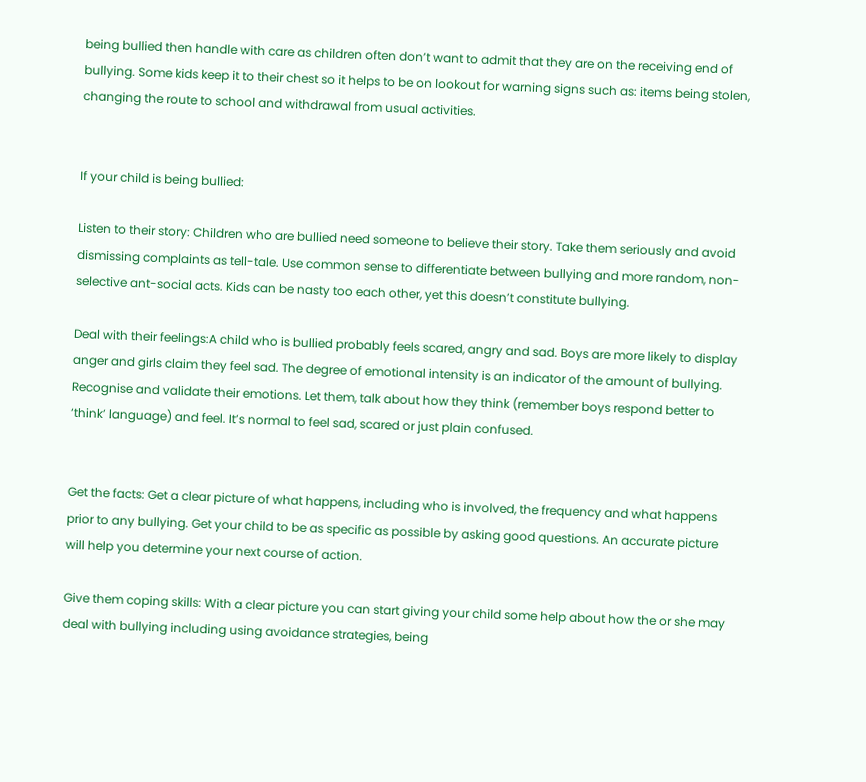being bullied then handle with care as children often don’t want to admit that they are on the receiving end of bullying. Some kids keep it to their chest so it helps to be on lookout for warning signs such as: items being stolen, changing the route to school and withdrawal from usual activities.


If your child is being bullied:

Listen to their story: Children who are bullied need someone to believe their story. Take them seriously and avoid dismissing complaints as tell-tale. Use common sense to differentiate between bullying and more random, non-selective ant-social acts. Kids can be nasty too each other, yet this doesn’t constitute bullying.

Deal with their feelings:A child who is bullied probably feels scared, angry and sad. Boys are more likely to display anger and girls claim they feel sad. The degree of emotional intensity is an indicator of the amount of bullying. Recognise and validate their emotions. Let them, talk about how they think (remember boys respond better to ‘think’ language) and feel. It’s normal to feel sad, scared or just plain confused.


Get the facts: Get a clear picture of what happens, including who is involved, the frequency and what happens prior to any bullying. Get your child to be as specific as possible by asking good questions. An accurate picture will help you determine your next course of action.

Give them coping skills: With a clear picture you can start giving your child some help about how the or she may deal with bullying including using avoidance strategies, being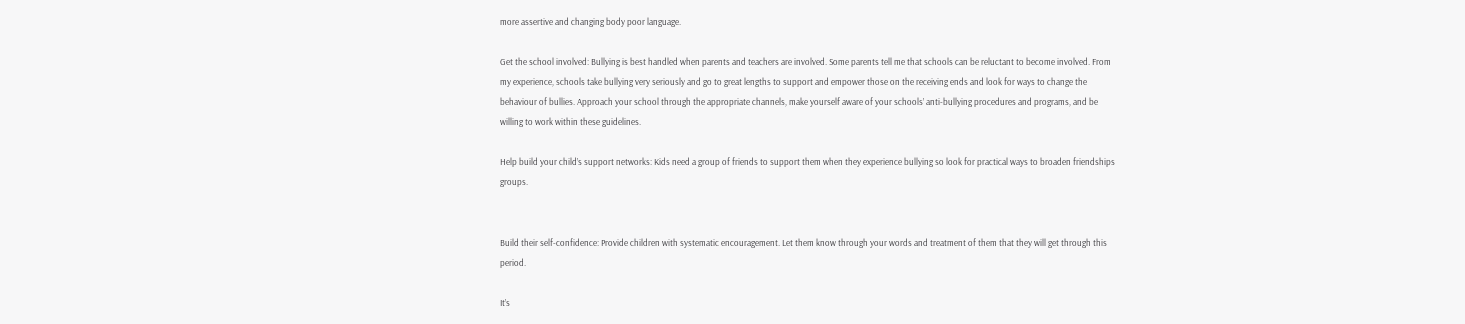more assertive and changing body poor language.

Get the school involved: Bullying is best handled when parents and teachers are involved. Some parents tell me that schools can be reluctant to become involved. From my experience, schools take bullying very seriously and go to great lengths to support and empower those on the receiving ends and look for ways to change the behaviour of bullies. Approach your school through the appropriate channels, make yourself aware of your schools’ anti-bullying procedures and programs, and be willing to work within these guidelines.

Help build your child’s support networks: Kids need a group of friends to support them when they experience bullying so look for practical ways to broaden friendships groups.


Build their self-confidence: Provide children with systematic encouragement. Let them know through your words and treatment of them that they will get through this period.

It’s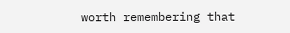worth remembering that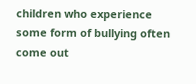children who experience some form of bullying often come out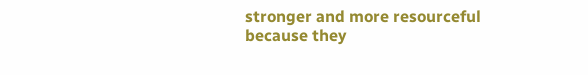stronger and more resourceful because they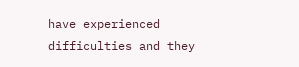have experienced difficulties and they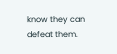know they can defeat them.